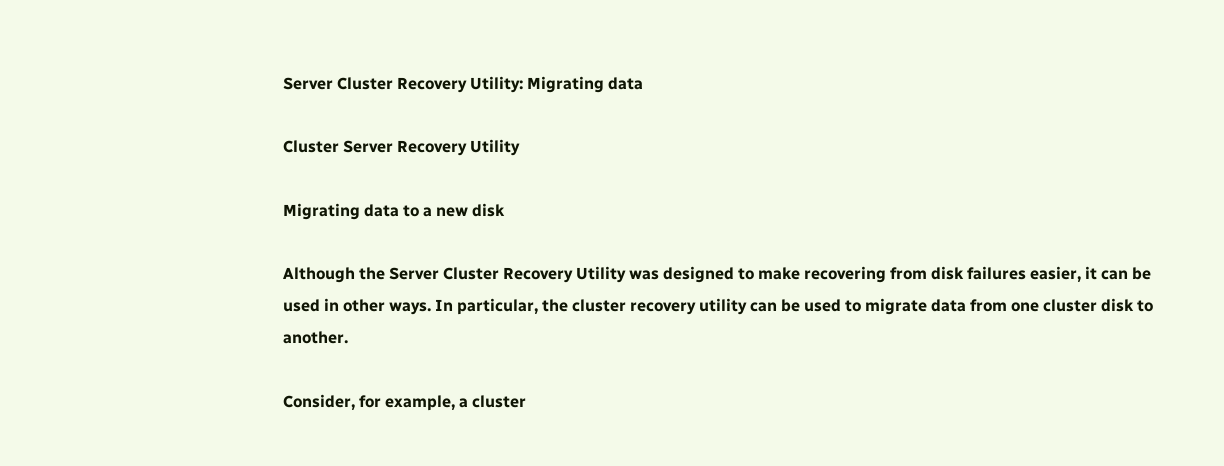Server Cluster Recovery Utility: Migrating data

Cluster Server Recovery Utility

Migrating data to a new disk

Although the Server Cluster Recovery Utility was designed to make recovering from disk failures easier, it can be used in other ways. In particular, the cluster recovery utility can be used to migrate data from one cluster disk to another.

Consider, for example, a cluster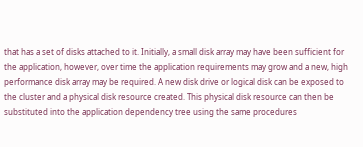that has a set of disks attached to it. Initially, a small disk array may have been sufficient for the application, however, over time the application requirements may grow and a new, high performance disk array may be required. A new disk drive or logical disk can be exposed to the cluster and a physical disk resource created. This physical disk resource can then be substituted into the application dependency tree using the same procedures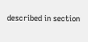described in section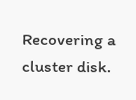Recovering a cluster disk.